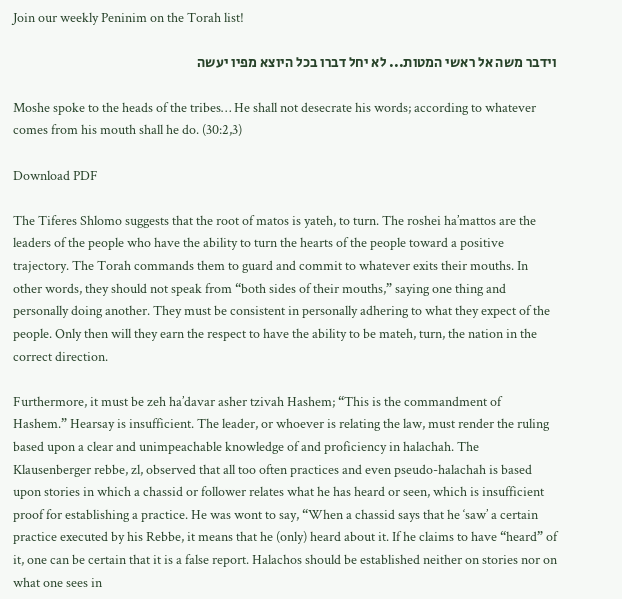Join our weekly Peninim on the Torah list!

וידבר משה אל ראשי המטות... לא יחל דברו בכל היוצא מפיו יעשה

Moshe spoke to the heads of the tribes… He shall not desecrate his words; according to whatever comes from his mouth shall he do. (30:2,3)

Download PDF

The Tiferes Shlomo suggests that the root of matos is yateh, to turn. The roshei ha’mattos are the leaders of the people who have the ability to turn the hearts of the people toward a positive trajectory. The Torah commands them to guard and commit to whatever exits their mouths. In other words, they should not speak from “both sides of their mouths,” saying one thing and personally doing another. They must be consistent in personally adhering to what they expect of the people. Only then will they earn the respect to have the ability to be mateh, turn, the nation in the correct direction.

Furthermore, it must be zeh ha’davar asher tzivah Hashem; “This is the commandment of Hashem.” Hearsay is insufficient. The leader, or whoever is relating the law, must render the ruling based upon a clear and unimpeachable knowledge of and proficiency in halachah. The Klausenberger rebbe, zl, observed that all too often practices and even pseudo-halachah is based upon stories in which a chassid or follower relates what he has heard or seen, which is insufficient proof for establishing a practice. He was wont to say, “When a chassid says that he ‘saw’ a certain practice executed by his Rebbe, it means that he (only) heard about it. If he claims to have “heard” of it, one can be certain that it is a false report. Halachos should be established neither on stories nor on what one sees in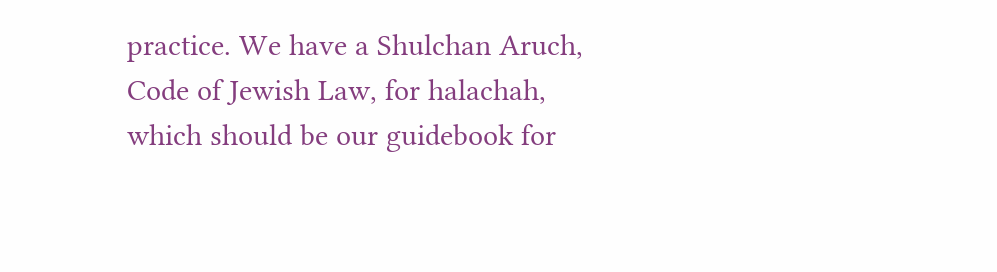practice. We have a Shulchan Aruch, Code of Jewish Law, for halachah, which should be our guidebook for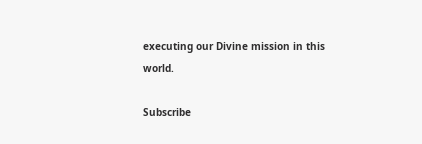executing our Divine mission in this world.

Subscribe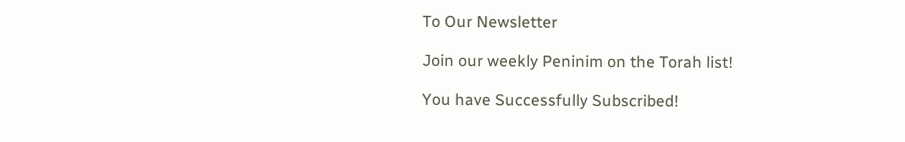To Our Newsletter

Join our weekly Peninim on the Torah list!

You have Successfully Subscribed!